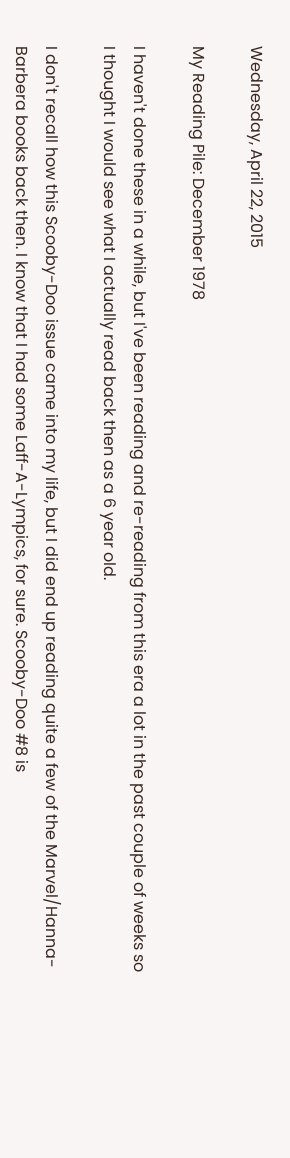Wednesday, April 22, 2015

My Reading Pile: December 1978

I haven't done these in a while, but I've been reading and re-reading from this era a lot in the past couple of weeks so I thought I would see what I actually read back then as a 6 year old.

I don't recall how this Scooby-Doo issue came into my life, but I did end up reading quite a few of the Marvel/Hanna-Barbera books back then. I know that I had some Laff-A-Lympics, for sure. Scooby-Doo #8 is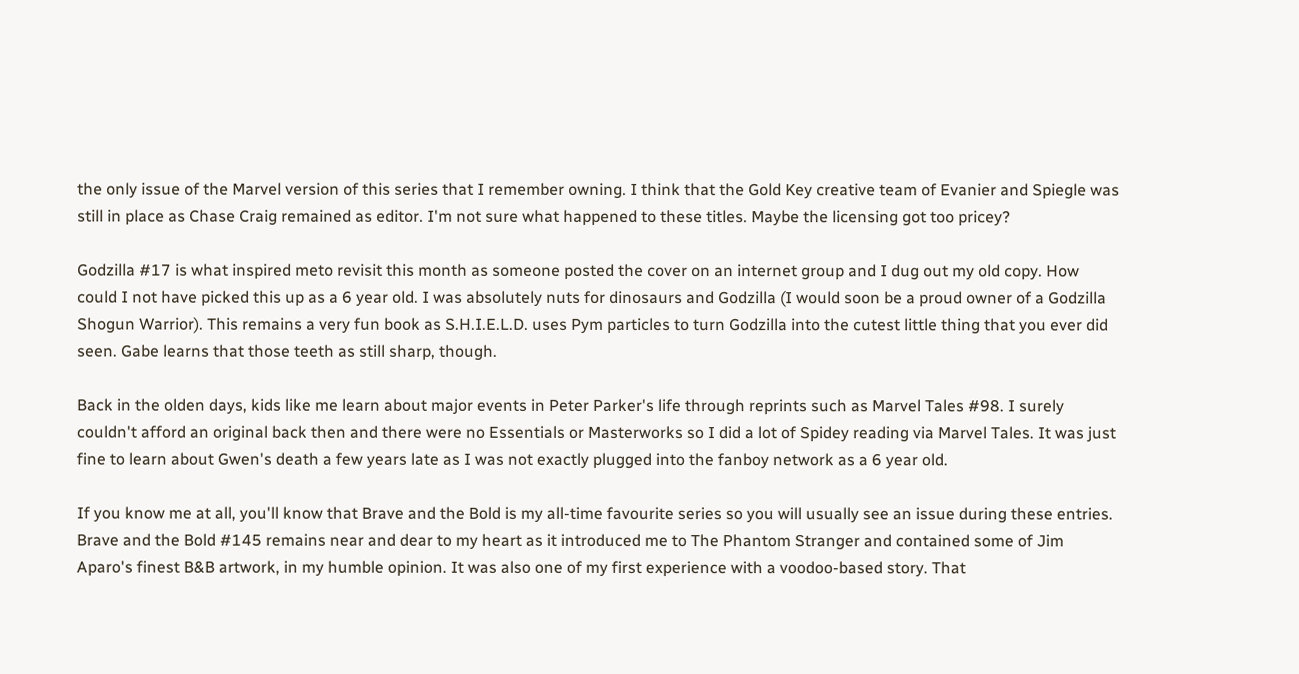the only issue of the Marvel version of this series that I remember owning. I think that the Gold Key creative team of Evanier and Spiegle was still in place as Chase Craig remained as editor. I'm not sure what happened to these titles. Maybe the licensing got too pricey?

Godzilla #17 is what inspired meto revisit this month as someone posted the cover on an internet group and I dug out my old copy. How could I not have picked this up as a 6 year old. I was absolutely nuts for dinosaurs and Godzilla (I would soon be a proud owner of a Godzilla Shogun Warrior). This remains a very fun book as S.H.I.E.L.D. uses Pym particles to turn Godzilla into the cutest little thing that you ever did seen. Gabe learns that those teeth as still sharp, though.

Back in the olden days, kids like me learn about major events in Peter Parker's life through reprints such as Marvel Tales #98. I surely couldn't afford an original back then and there were no Essentials or Masterworks so I did a lot of Spidey reading via Marvel Tales. It was just fine to learn about Gwen's death a few years late as I was not exactly plugged into the fanboy network as a 6 year old.

If you know me at all, you'll know that Brave and the Bold is my all-time favourite series so you will usually see an issue during these entries. Brave and the Bold #145 remains near and dear to my heart as it introduced me to The Phantom Stranger and contained some of Jim Aparo's finest B&B artwork, in my humble opinion. It was also one of my first experience with a voodoo-based story. That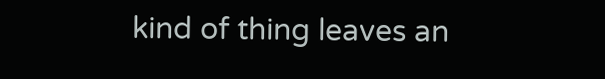kind of thing leaves an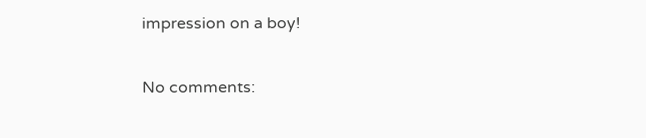impression on a boy!

No comments: